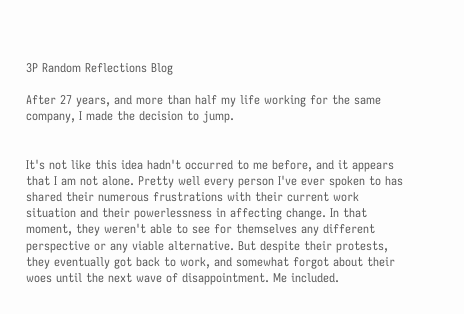3P Random Reflections Blog

After 27 years, and more than half my life working for the same company, I made the decision to jump.


It's not like this idea hadn't occurred to me before, and it appears that I am not alone. Pretty well every person I've ever spoken to has shared their numerous frustrations with their current work situation and their powerlessness in affecting change. In that moment, they weren't able to see for themselves any different perspective or any viable alternative. But despite their protests, they eventually got back to work, and somewhat forgot about their woes until the next wave of disappointment. Me included.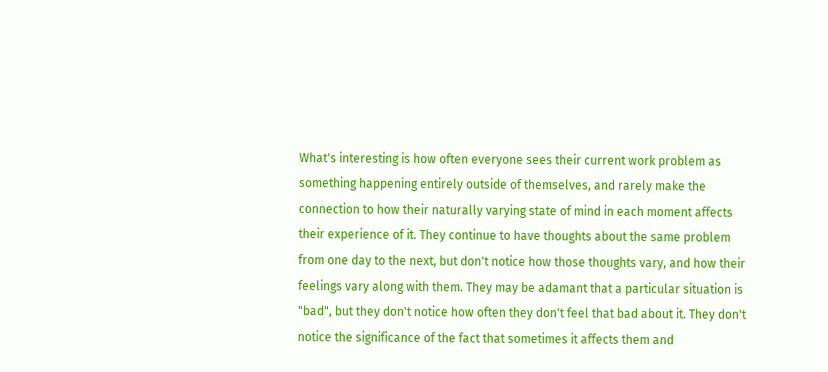What's interesting is how often everyone sees their current work problem as something happening entirely outside of themselves, and rarely make the connection to how their naturally varying state of mind in each moment affects their experience of it. They continue to have thoughts about the same problem from one day to the next, but don't notice how those thoughts vary, and how their feelings vary along with them. They may be adamant that a particular situation is "bad", but they don't notice how often they don't feel that bad about it. They don't notice the significance of the fact that sometimes it affects them and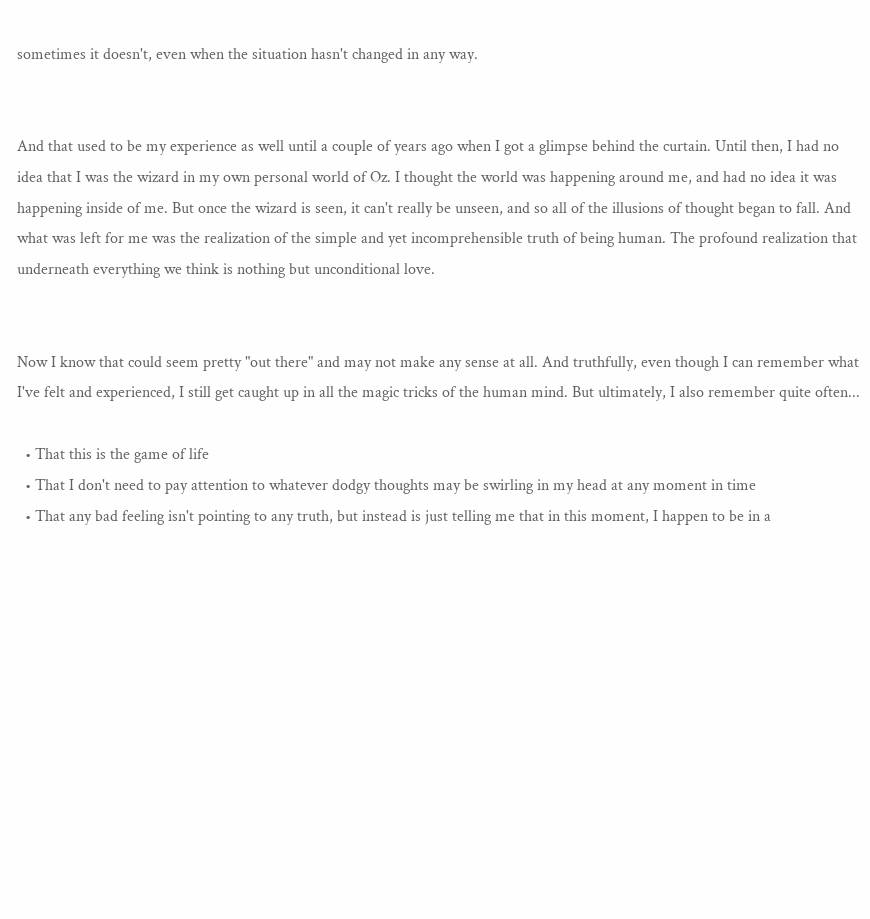sometimes it doesn't, even when the situation hasn't changed in any way.


And that used to be my experience as well until a couple of years ago when I got a glimpse behind the curtain. Until then, I had no idea that I was the wizard in my own personal world of Oz. I thought the world was happening around me, and had no idea it was happening inside of me. But once the wizard is seen, it can't really be unseen, and so all of the illusions of thought began to fall. And what was left for me was the realization of the simple and yet incomprehensible truth of being human. The profound realization that underneath everything we think is nothing but unconditional love.


Now I know that could seem pretty "out there" and may not make any sense at all. And truthfully, even though I can remember what I've felt and experienced, I still get caught up in all the magic tricks of the human mind. But ultimately, I also remember quite often...

  • That this is the game of life
  • That I don't need to pay attention to whatever dodgy thoughts may be swirling in my head at any moment in time
  • That any bad feeling isn't pointing to any truth, but instead is just telling me that in this moment, I happen to be in a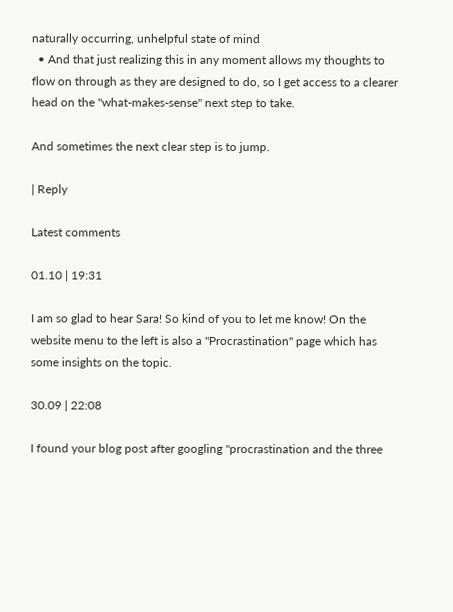naturally occurring, unhelpful state of mind
  • And that just realizing this in any moment allows my thoughts to flow on through as they are designed to do, so I get access to a clearer head on the "what-makes-sense" next step to take.

And sometimes the next clear step is to jump.

| Reply

Latest comments

01.10 | 19:31

I am so glad to hear Sara! So kind of you to let me know! On the website menu to the left is also a "Procrastination" page which has some insights on the topic.

30.09 | 22:08

I found your blog post after googling "procrastination and the three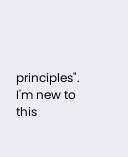principles". I'm new to this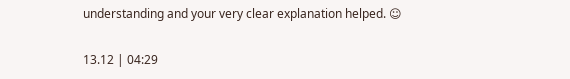understanding and your very clear explanation helped. ☺

13.12 | 04:29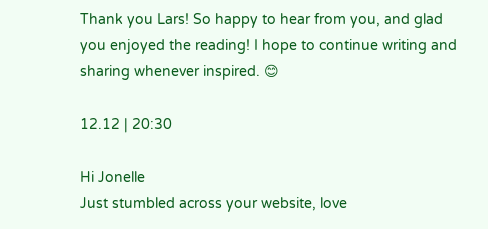Thank you Lars! So happy to hear from you, and glad you enjoyed the reading! I hope to continue writing and sharing whenever inspired. 😊

12.12 | 20:30

Hi Jonelle
Just stumbled across your website, love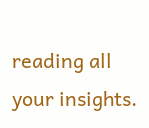reading all your insights.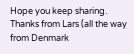Hope you keep sharing. Thanks from Lars (all the way from Denmark